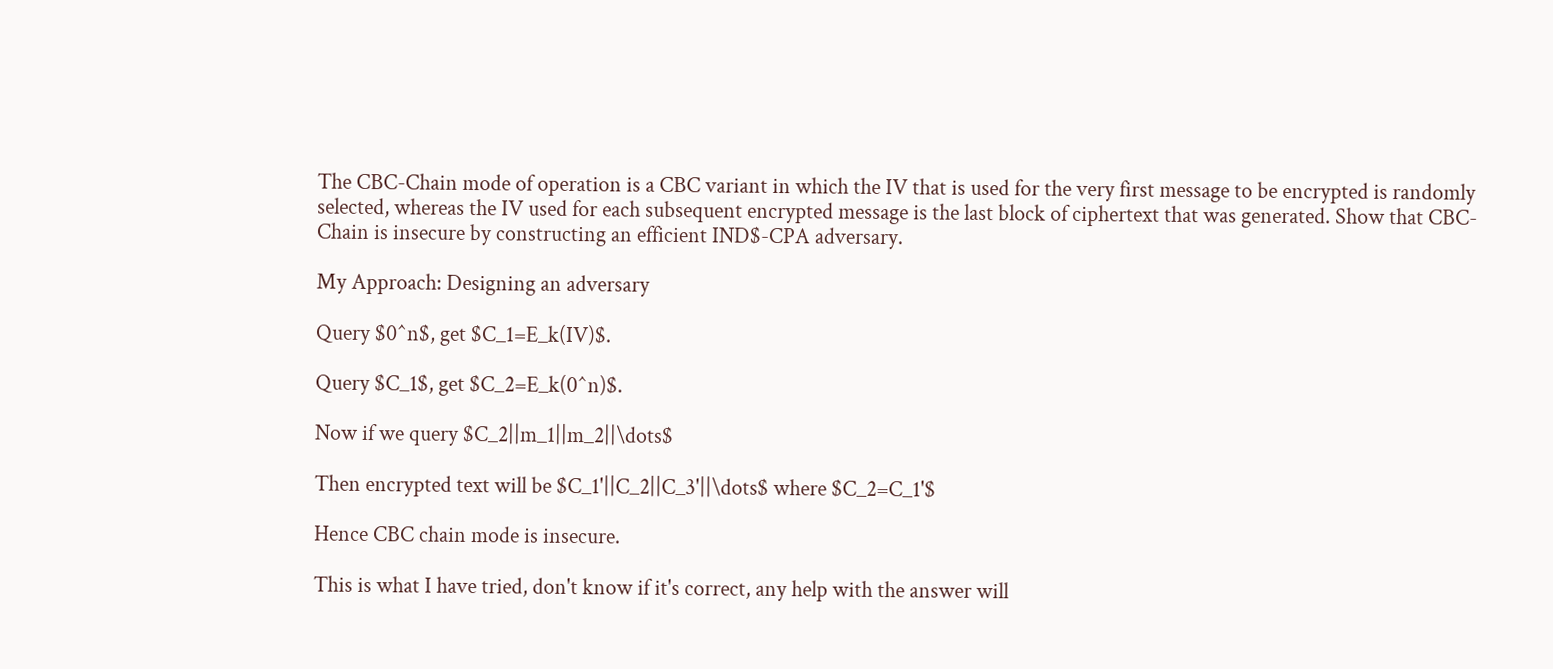The CBC-Chain mode of operation is a CBC variant in which the IV that is used for the very first message to be encrypted is randomly selected, whereas the IV used for each subsequent encrypted message is the last block of ciphertext that was generated. Show that CBC-Chain is insecure by constructing an efficient IND$-CPA adversary.

My Approach: Designing an adversary

Query $0^n$, get $C_1=E_k(IV)$.

Query $C_1$, get $C_2=E_k(0^n)$.

Now if we query $C_2||m_1||m_2||\dots$

Then encrypted text will be $C_1'||C_2||C_3'||\dots$ where $C_2=C_1'$

Hence CBC chain mode is insecure.

This is what I have tried, don't know if it's correct, any help with the answer will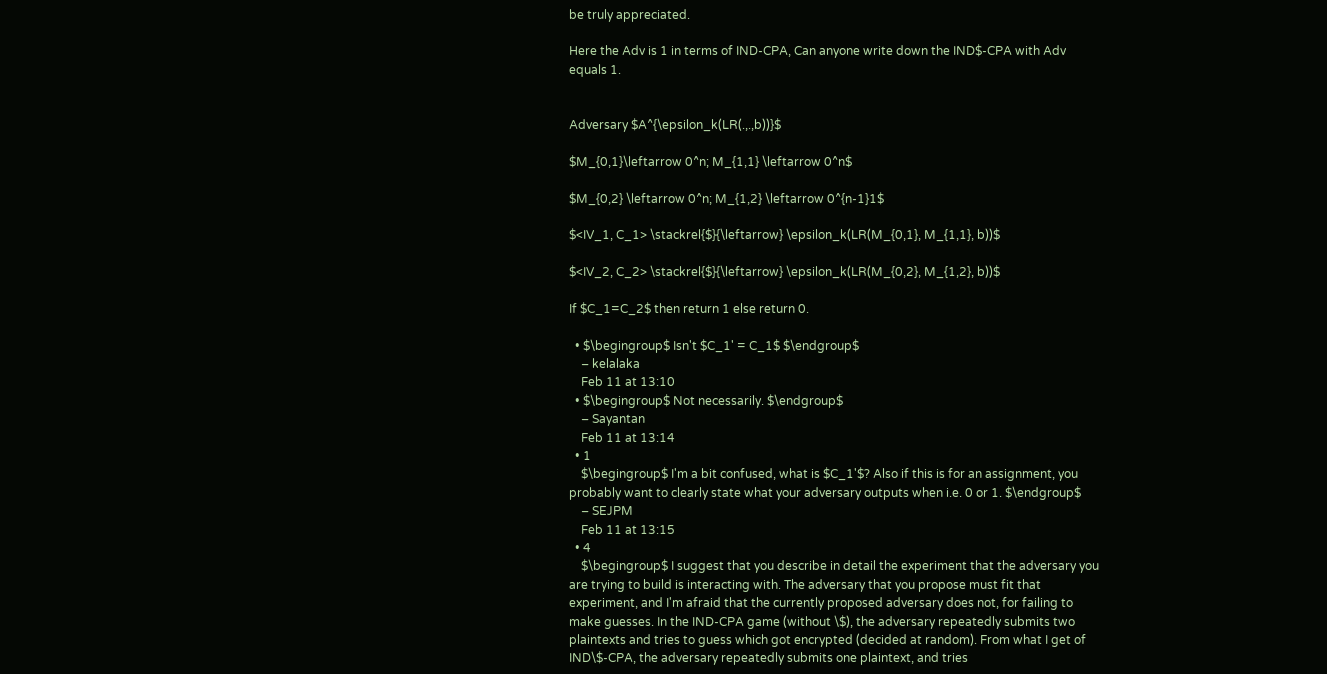be truly appreciated.

Here the Adv is 1 in terms of IND-CPA, Can anyone write down the IND$-CPA with Adv equals 1.


Adversary $A^{\epsilon_k(LR(.,.,b))}$

$M_{0,1}\leftarrow 0^n; M_{1,1} \leftarrow 0^n$

$M_{0,2} \leftarrow 0^n; M_{1,2} \leftarrow 0^{n-1}1$

$<IV_1, C_1> \stackrel{$}{\leftarrow} \epsilon_k(LR(M_{0,1}, M_{1,1}, b))$

$<IV_2, C_2> \stackrel{$}{\leftarrow} \epsilon_k(LR(M_{0,2}, M_{1,2}, b))$

If $C_1=C_2$ then return 1 else return 0.

  • $\begingroup$ Isn't $C_1' = C_1$ $\endgroup$
    – kelalaka
    Feb 11 at 13:10
  • $\begingroup$ Not necessarily. $\endgroup$
    – Sayantan
    Feb 11 at 13:14
  • 1
    $\begingroup$ I'm a bit confused, what is $C_1'$? Also if this is for an assignment, you probably want to clearly state what your adversary outputs when i.e. 0 or 1. $\endgroup$
    – SEJPM
    Feb 11 at 13:15
  • 4
    $\begingroup$ I suggest that you describe in detail the experiment that the adversary you are trying to build is interacting with. The adversary that you propose must fit that experiment, and I'm afraid that the currently proposed adversary does not, for failing to make guesses. In the IND-CPA game (without \$), the adversary repeatedly submits two plaintexts and tries to guess which got encrypted (decided at random). From what I get of IND\$-CPA, the adversary repeatedly submits one plaintext, and tries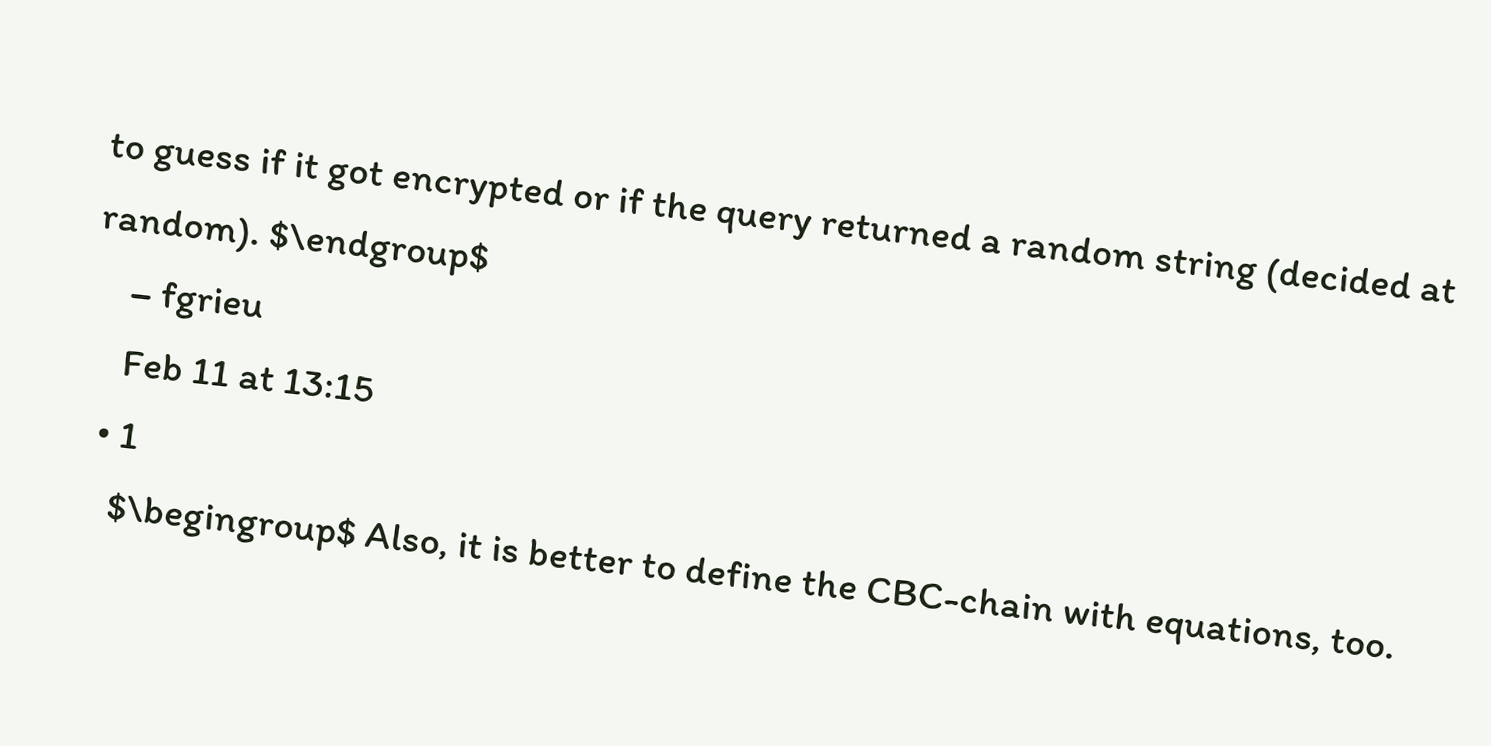to guess if it got encrypted or if the query returned a random string (decided at random). $\endgroup$
    – fgrieu
    Feb 11 at 13:15
  • 1
    $\begingroup$ Also, it is better to define the CBC-chain with equations, too.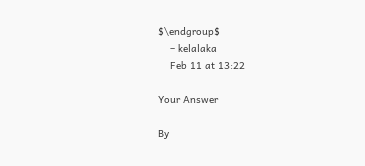$\endgroup$
    – kelalaka
    Feb 11 at 13:22

Your Answer

By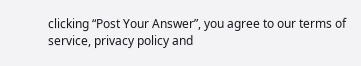clicking “Post Your Answer”, you agree to our terms of service, privacy policy and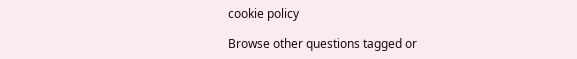cookie policy

Browse other questions tagged or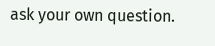ask your own question.